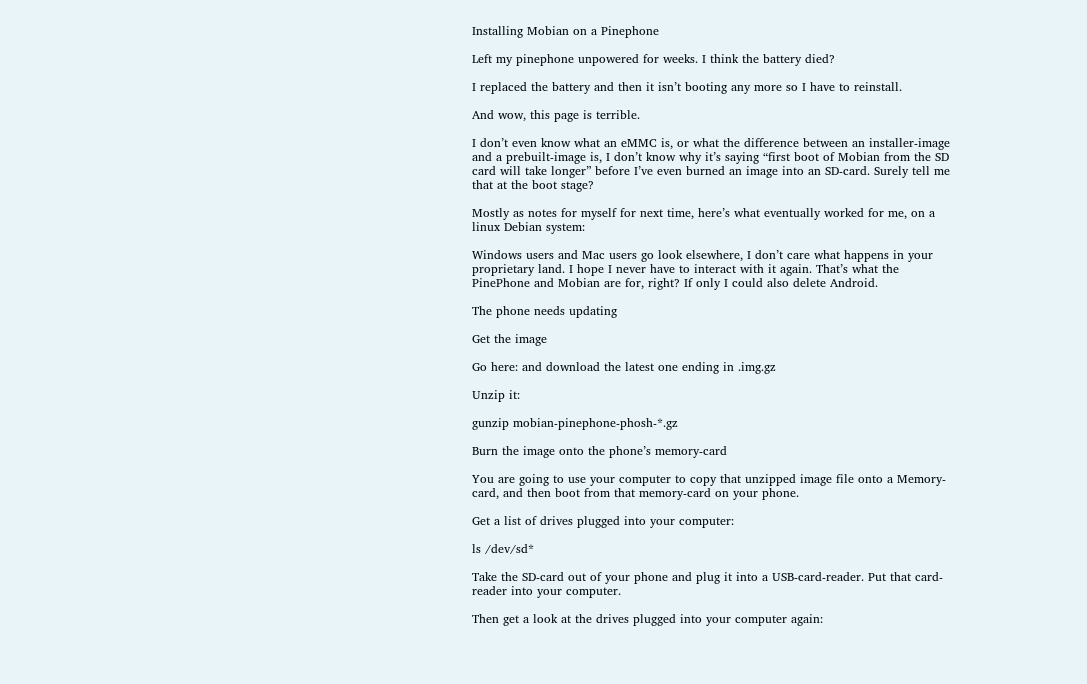Installing Mobian on a Pinephone

Left my pinephone unpowered for weeks. I think the battery died?

I replaced the battery and then it isn’t booting any more so I have to reinstall.

And wow, this page is terrible.

I don’t even know what an eMMC is, or what the difference between an installer-image and a prebuilt-image is, I don’t know why it’s saying “first boot of Mobian from the SD card will take longer” before I’ve even burned an image into an SD-card. Surely tell me that at the boot stage?

Mostly as notes for myself for next time, here’s what eventually worked for me, on a linux Debian system:

Windows users and Mac users go look elsewhere, I don’t care what happens in your proprietary land. I hope I never have to interact with it again. That’s what the PinePhone and Mobian are for, right? If only I could also delete Android.

The phone needs updating

Get the image

Go here: and download the latest one ending in .img.gz

Unzip it:

gunzip mobian-pinephone-phosh-*.gz

Burn the image onto the phone’s memory-card

You are going to use your computer to copy that unzipped image file onto a Memory-card, and then boot from that memory-card on your phone.

Get a list of drives plugged into your computer:

ls /dev/sd*

Take the SD-card out of your phone and plug it into a USB-card-reader. Put that card-reader into your computer.

Then get a look at the drives plugged into your computer again: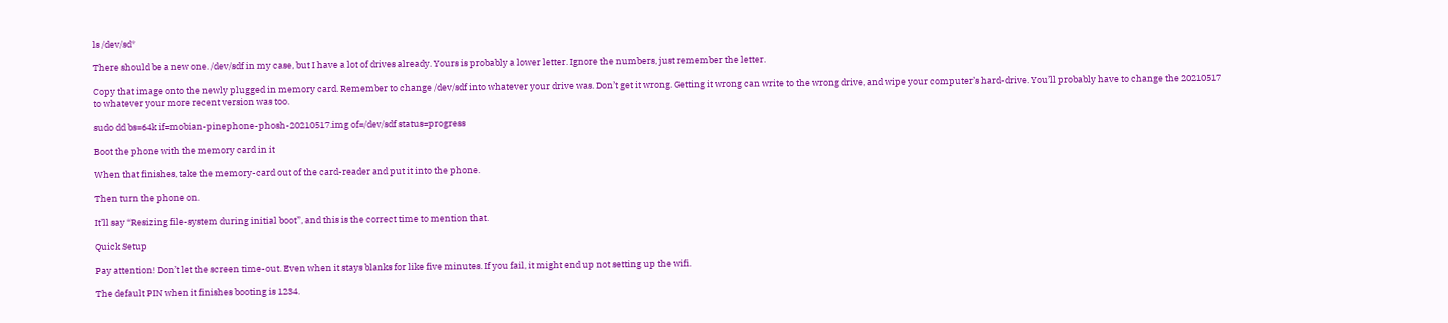ls /dev/sd*

There should be a new one. /dev/sdf in my case, but I have a lot of drives already. Yours is probably a lower letter. Ignore the numbers, just remember the letter.

Copy that image onto the newly plugged in memory card. Remember to change /dev/sdf into whatever your drive was. Don’t get it wrong. Getting it wrong can write to the wrong drive, and wipe your computer’s hard-drive. You’ll probably have to change the 20210517 to whatever your more recent version was too.

sudo dd bs=64k if=mobian-pinephone-phosh-20210517.img of=/dev/sdf status=progress

Boot the phone with the memory card in it

When that finishes, take the memory-card out of the card-reader and put it into the phone.

Then turn the phone on.

It’ll say “Resizing file-system during initial boot”, and this is the correct time to mention that.

Quick Setup

Pay attention! Don’t let the screen time-out. Even when it stays blanks for like five minutes. If you fail, it might end up not setting up the wifi.

The default PIN when it finishes booting is 1234.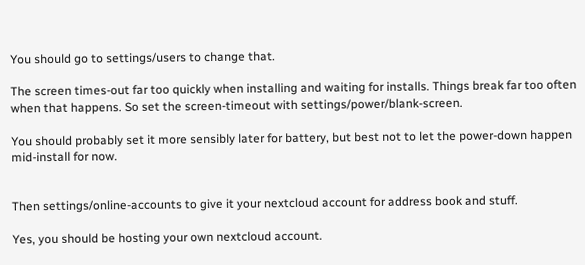You should go to settings/users to change that.

The screen times-out far too quickly when installing and waiting for installs. Things break far too often when that happens. So set the screen-timeout with settings/power/blank-screen.

You should probably set it more sensibly later for battery, but best not to let the power-down happen mid-install for now.


Then settings/online-accounts to give it your nextcloud account for address book and stuff.

Yes, you should be hosting your own nextcloud account.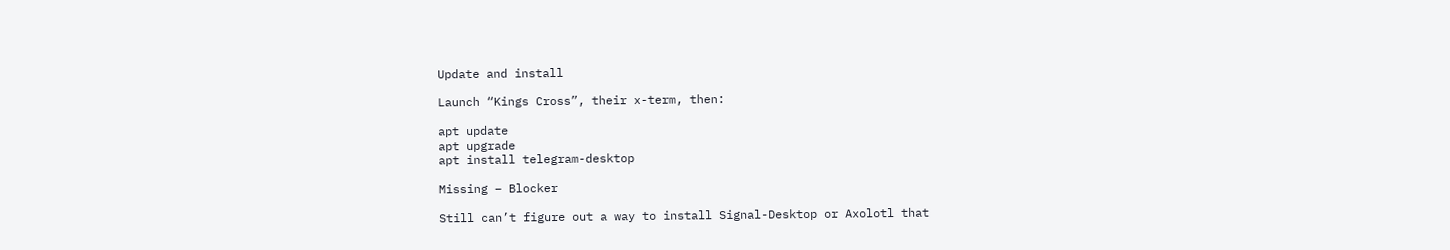Update and install

Launch “Kings Cross”, their x-term, then:

apt update
apt upgrade
apt install telegram-desktop

Missing – Blocker

Still can’t figure out a way to install Signal-Desktop or Axolotl that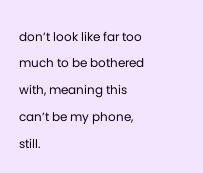don’t look like far too much to be bothered with, meaning this can’t be my phone, still.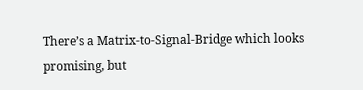There’s a Matrix-to-Signal-Bridge which looks promising, but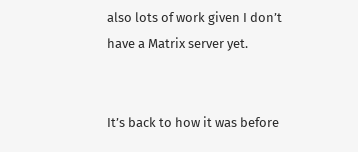also lots of work given I don’t have a Matrix server yet.


It’s back to how it was before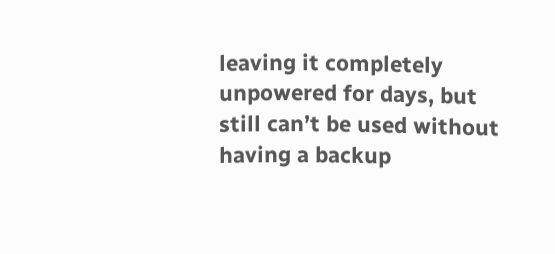leaving it completely unpowered for days, but still can’t be used without having a backup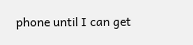phone until I can get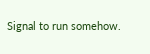Signal to run somehow.